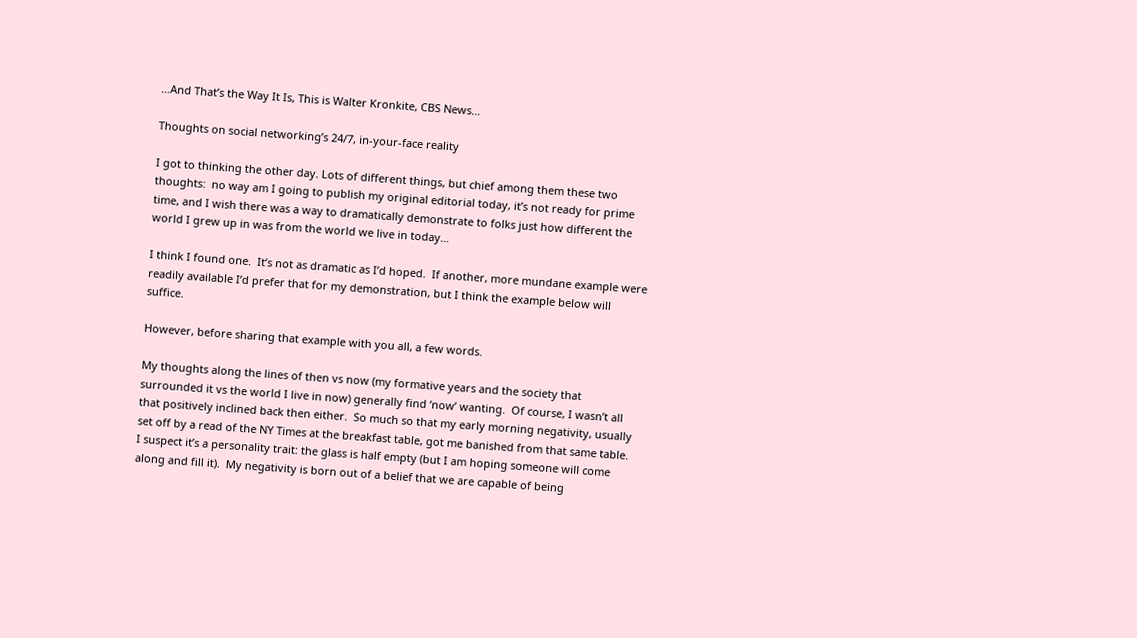…And That’s the Way It Is, This is Walter Kronkite, CBS News…

Thoughts on social networking’s 24/7, in-your-face reality

I got to thinking the other day. Lots of different things, but chief among them these two thoughts:  no way am I going to publish my original editorial today, it’s not ready for prime time, and I wish there was a way to dramatically demonstrate to folks just how different the world I grew up in was from the world we live in today…

I think I found one.  It’s not as dramatic as I’d hoped.  If another, more mundane example were readily available I’d prefer that for my demonstration, but I think the example below will suffice.

However, before sharing that example with you all, a few words.

My thoughts along the lines of then vs now (my formative years and the society that surrounded it vs the world I live in now) generally find ‘now’ wanting.  Of course, I wasn’t all that positively inclined back then either.  So much so that my early morning negativity, usually set off by a read of the NY Times at the breakfast table, got me banished from that same table.  I suspect it’s a personality trait: the glass is half empty (but I am hoping someone will come along and fill it).  My negativity is born out of a belief that we are capable of being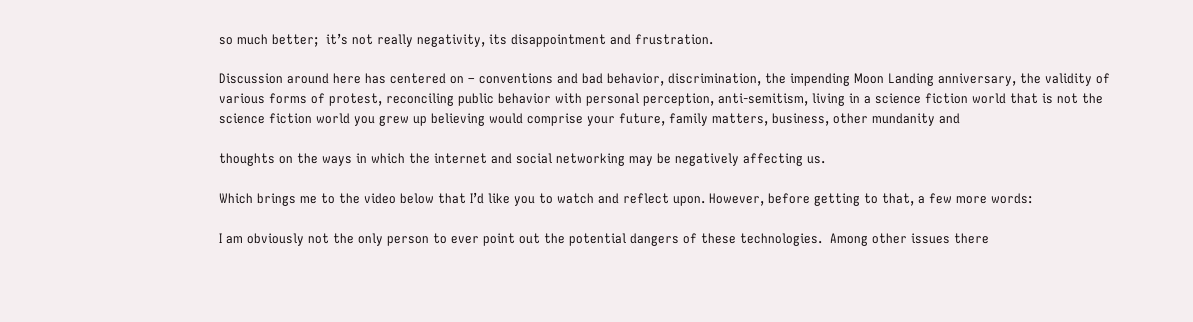so much better;  it’s not really negativity, its disappointment and frustration.

Discussion around here has centered on – conventions and bad behavior, discrimination, the impending Moon Landing anniversary, the validity of various forms of protest, reconciling public behavior with personal perception, anti-semitism, living in a science fiction world that is not the science fiction world you grew up believing would comprise your future, family matters, business, other mundanity and

thoughts on the ways in which the internet and social networking may be negatively affecting us.

Which brings me to the video below that I’d like you to watch and reflect upon. However, before getting to that, a few more words:

I am obviously not the only person to ever point out the potential dangers of these technologies.  Among other issues there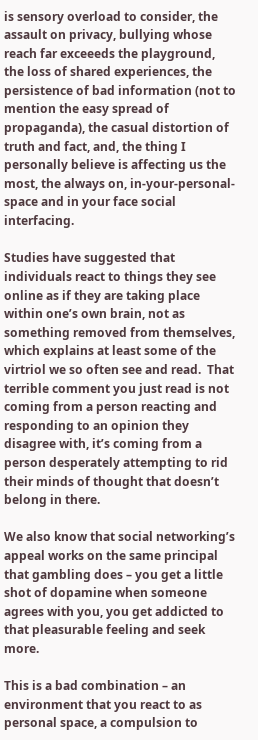is sensory overload to consider, the assault on privacy, bullying whose reach far exceeeds the playground, the loss of shared experiences, the persistence of bad information (not to mention the easy spread of propaganda), the casual distortion of truth and fact, and, the thing I personally believe is affecting us the most, the always on, in-your-personal-space and in your face social interfacing.

Studies have suggested that individuals react to things they see online as if they are taking place within one’s own brain, not as something removed from themselves, which explains at least some of the virtriol we so often see and read.  That terrible comment you just read is not coming from a person reacting and responding to an opinion they disagree with, it’s coming from a person desperately attempting to rid their minds of thought that doesn’t belong in there.

We also know that social networking’s appeal works on the same principal that gambling does – you get a little shot of dopamine when someone agrees with you, you get addicted to that pleasurable feeling and seek more.

This is a bad combination – an environment that you react to as personal space, a compulsion to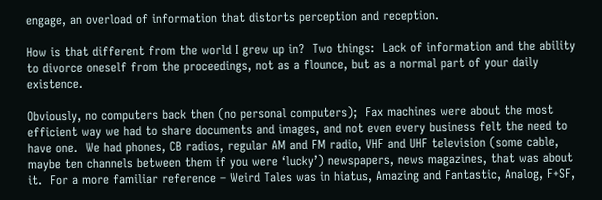engage, an overload of information that distorts perception and reception.

How is that different from the world I grew up in?  Two things:  Lack of information and the ability to divorce oneself from the proceedings, not as a flounce, but as a normal part of your daily existence.

Obviously, no computers back then (no personal computers);  Fax machines were about the most efficient way we had to share documents and images, and not even every business felt the need to have one.  We had phones, CB radios, regular AM and FM radio, VHF and UHF television (some cable, maybe ten channels between them if you were ‘lucky’) newspapers, news magazines, that was about it.  For a more familiar reference – Weird Tales was in hiatus, Amazing and Fantastic, Analog, F+SF,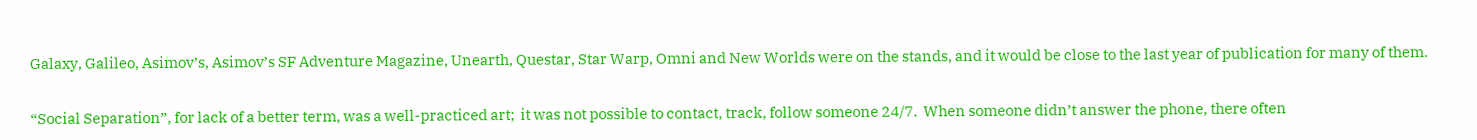Galaxy, Galileo, Asimov’s, Asimov’s SF Adventure Magazine, Unearth, Questar, Star Warp, Omni and New Worlds were on the stands, and it would be close to the last year of publication for many of them.

“Social Separation”, for lack of a better term, was a well-practiced art;  it was not possible to contact, track, follow someone 24/7.  When someone didn’t answer the phone, there often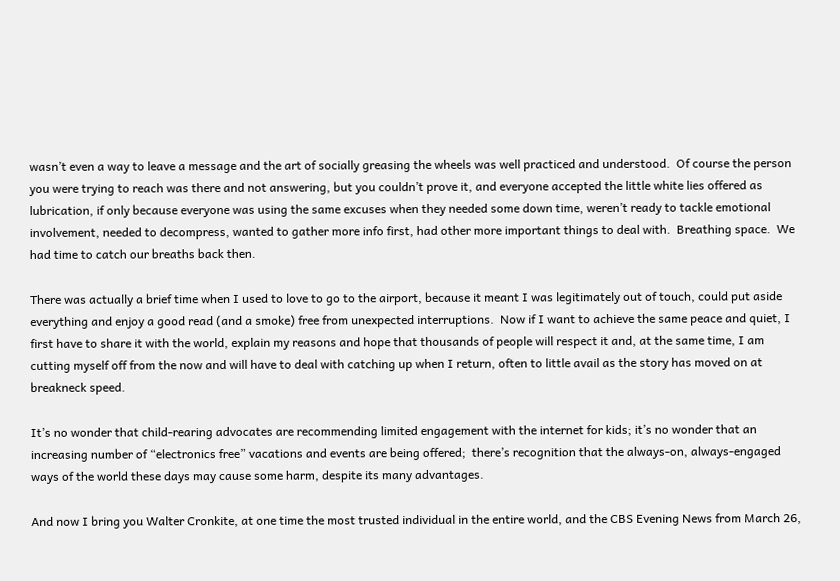wasn’t even a way to leave a message and the art of socially greasing the wheels was well practiced and understood.  Of course the person you were trying to reach was there and not answering, but you couldn’t prove it, and everyone accepted the little white lies offered as lubrication, if only because everyone was using the same excuses when they needed some down time, weren’t ready to tackle emotional involvement, needed to decompress, wanted to gather more info first, had other more important things to deal with.  Breathing space.  We had time to catch our breaths back then.

There was actually a brief time when I used to love to go to the airport, because it meant I was legitimately out of touch, could put aside everything and enjoy a good read (and a smoke) free from unexpected interruptions.  Now if I want to achieve the same peace and quiet, I first have to share it with the world, explain my reasons and hope that thousands of people will respect it and, at the same time, I am cutting myself off from the now and will have to deal with catching up when I return, often to little avail as the story has moved on at breakneck speed.

It’s no wonder that child-rearing advocates are recommending limited engagement with the internet for kids; it’s no wonder that an increasing number of “electronics free” vacations and events are being offered;  there’s recognition that the always-on, always-engaged ways of the world these days may cause some harm, despite its many advantages.

And now I bring you Walter Cronkite, at one time the most trusted individual in the entire world, and the CBS Evening News from March 26,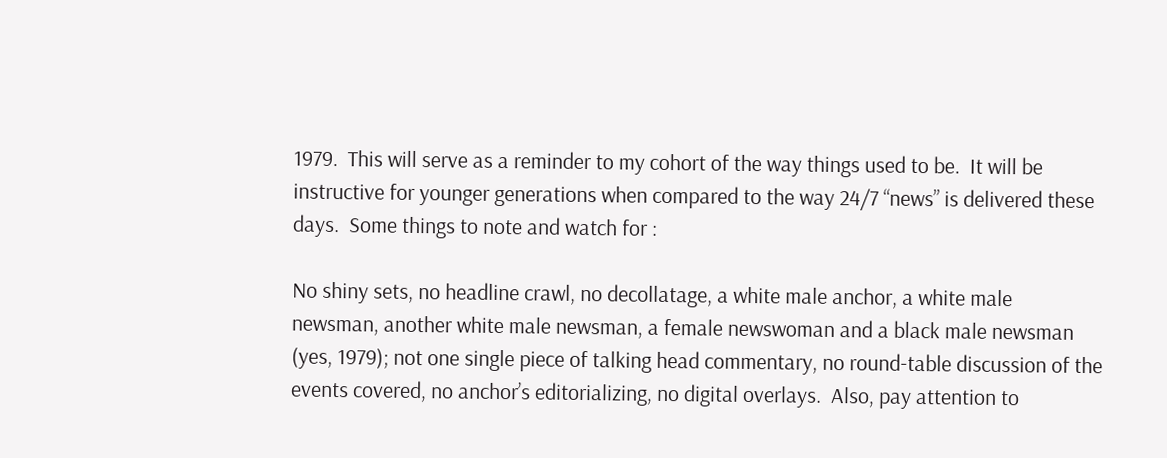1979.  This will serve as a reminder to my cohort of the way things used to be.  It will be instructive for younger generations when compared to the way 24/7 “news” is delivered these days.  Some things to note and watch for :

No shiny sets, no headline crawl, no decollatage, a white male anchor, a white male newsman, another white male newsman, a female newswoman and a black male newsman (yes, 1979); not one single piece of talking head commentary, no round-table discussion of the events covered, no anchor’s editorializing, no digital overlays.  Also, pay attention to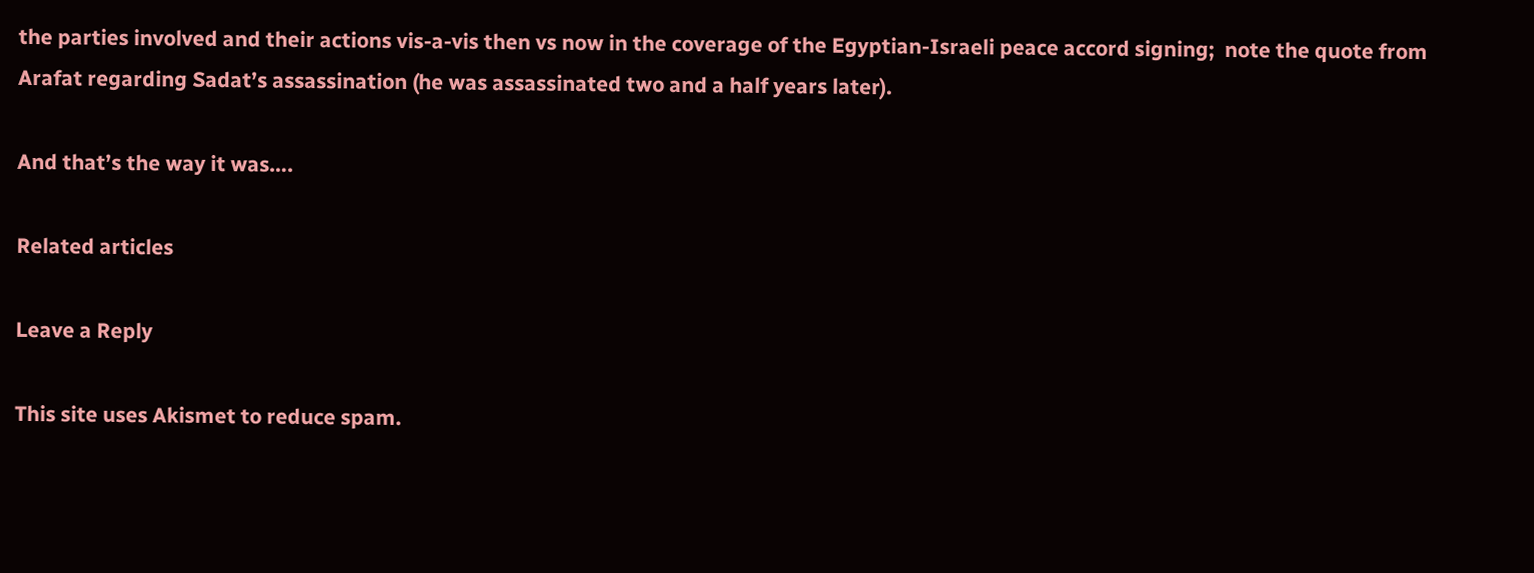the parties involved and their actions vis-a-vis then vs now in the coverage of the Egyptian-Israeli peace accord signing;  note the quote from Arafat regarding Sadat’s assassination (he was assassinated two and a half years later).

And that’s the way it was….

Related articles

Leave a Reply

This site uses Akismet to reduce spam.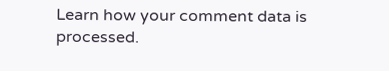Learn how your comment data is processed.